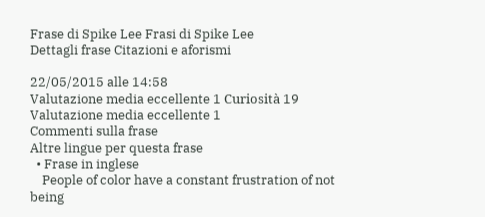Frase di Spike Lee Frasi di Spike Lee
Dettagli frase Citazioni e aforismi

22/05/2015 alle 14:58
Valutazione media eccellente 1 Curiosità 19
Valutazione media eccellente 1
Commenti sulla frase
Altre lingue per questa frase
  • Frase in inglese
    People of color have a constant frustration of not being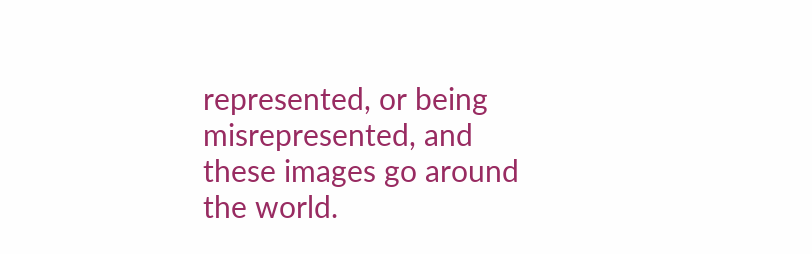represented, or being misrepresented, and these images go around the world.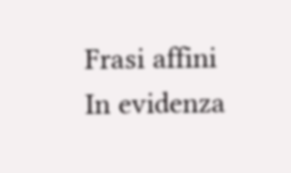Frasi affini
In evidenza